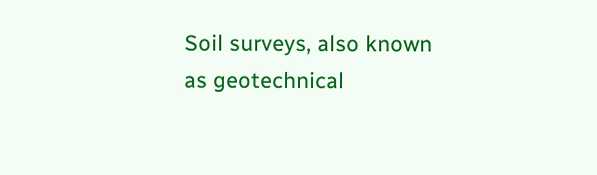Soil surveys, also known as geotechnical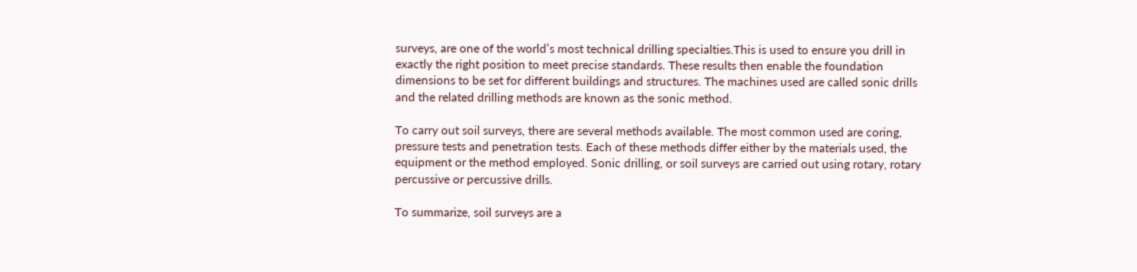surveys, are one of the world’s most technical drilling specialties.This is used to ensure you drill in exactly the right position to meet precise standards. These results then enable the foundation dimensions to be set for different buildings and structures. The machines used are called sonic drills and the related drilling methods are known as the sonic method.

To carry out soil surveys, there are several methods available. The most common used are coring, pressure tests and penetration tests. Each of these methods differ either by the materials used, the equipment or the method employed. Sonic drilling, or soil surveys are carried out using rotary, rotary percussive or percussive drills.

To summarize, soil surveys are a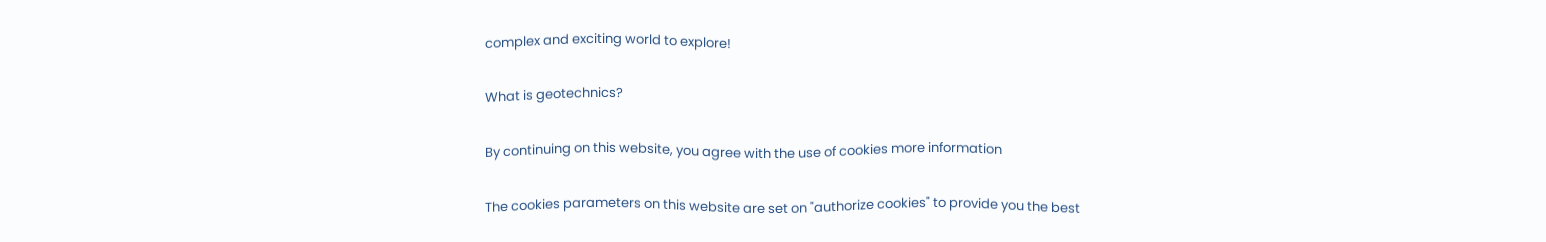complex and exciting world to explore!

What is geotechnics?

By continuing on this website, you agree with the use of cookies more information

The cookies parameters on this website are set on "authorize cookies" to provide you the best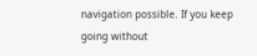navigation possible. If you keep going without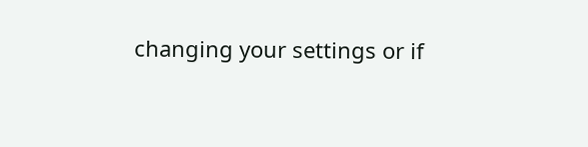changing your settings or if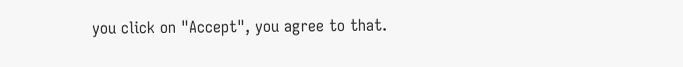you click on "Accept", you agree to that.